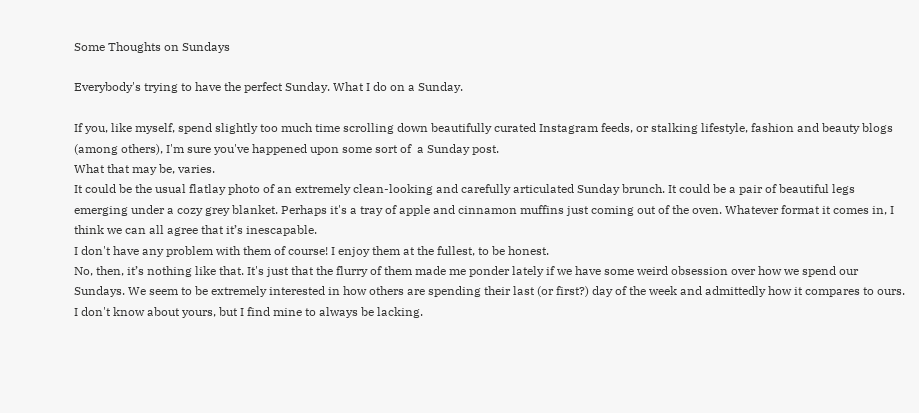Some Thoughts on Sundays

Everybody's trying to have the perfect Sunday. What I do on a Sunday.

If you, like myself, spend slightly too much time scrolling down beautifully curated Instagram feeds, or stalking lifestyle, fashion and beauty blogs (among others), I'm sure you've happened upon some sort of  a Sunday post.
What that may be, varies.
It could be the usual flatlay photo of an extremely clean-looking and carefully articulated Sunday brunch. It could be a pair of beautiful legs emerging under a cozy grey blanket. Perhaps it's a tray of apple and cinnamon muffins just coming out of the oven. Whatever format it comes in, I think we can all agree that it’s inescapable.
I don't have any problem with them of course! I enjoy them at the fullest, to be honest.
No, then, it’s nothing like that. It's just that the flurry of them made me ponder lately if we have some weird obsession over how we spend our Sundays. We seem to be extremely interested in how others are spending their last (or first?) day of the week and admittedly how it compares to ours. I don't know about yours, but I find mine to always be lacking.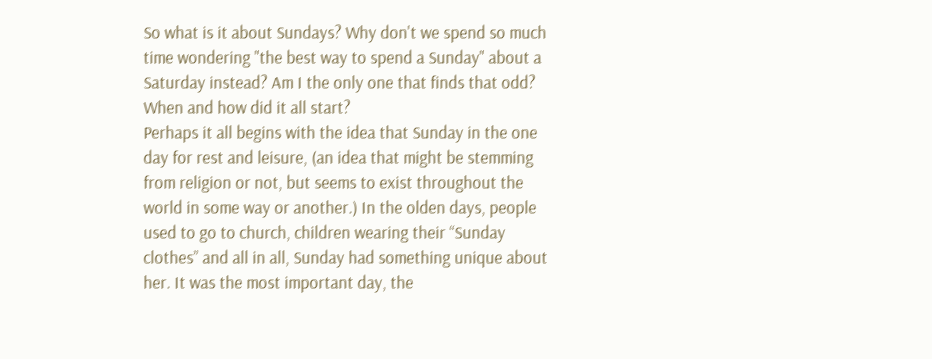So what is it about Sundays? Why don't we spend so much time wondering "the best way to spend a Sunday" about a Saturday instead? Am I the only one that finds that odd? When and how did it all start?
Perhaps it all begins with the idea that Sunday in the one day for rest and leisure, (an idea that might be stemming from religion or not, but seems to exist throughout the world in some way or another.) In the olden days, people used to go to church, children wearing their “Sunday clothes” and all in all, Sunday had something unique about her. It was the most important day, the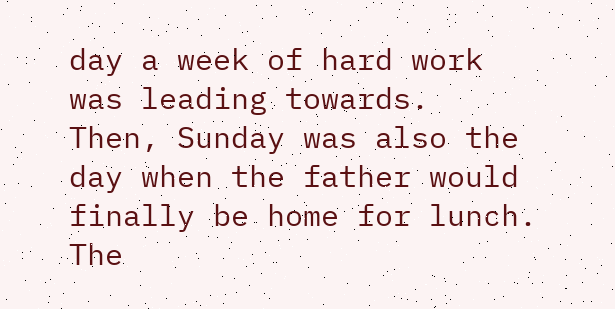day a week of hard work was leading towards.
Then, Sunday was also the day when the father would finally be home for lunch. The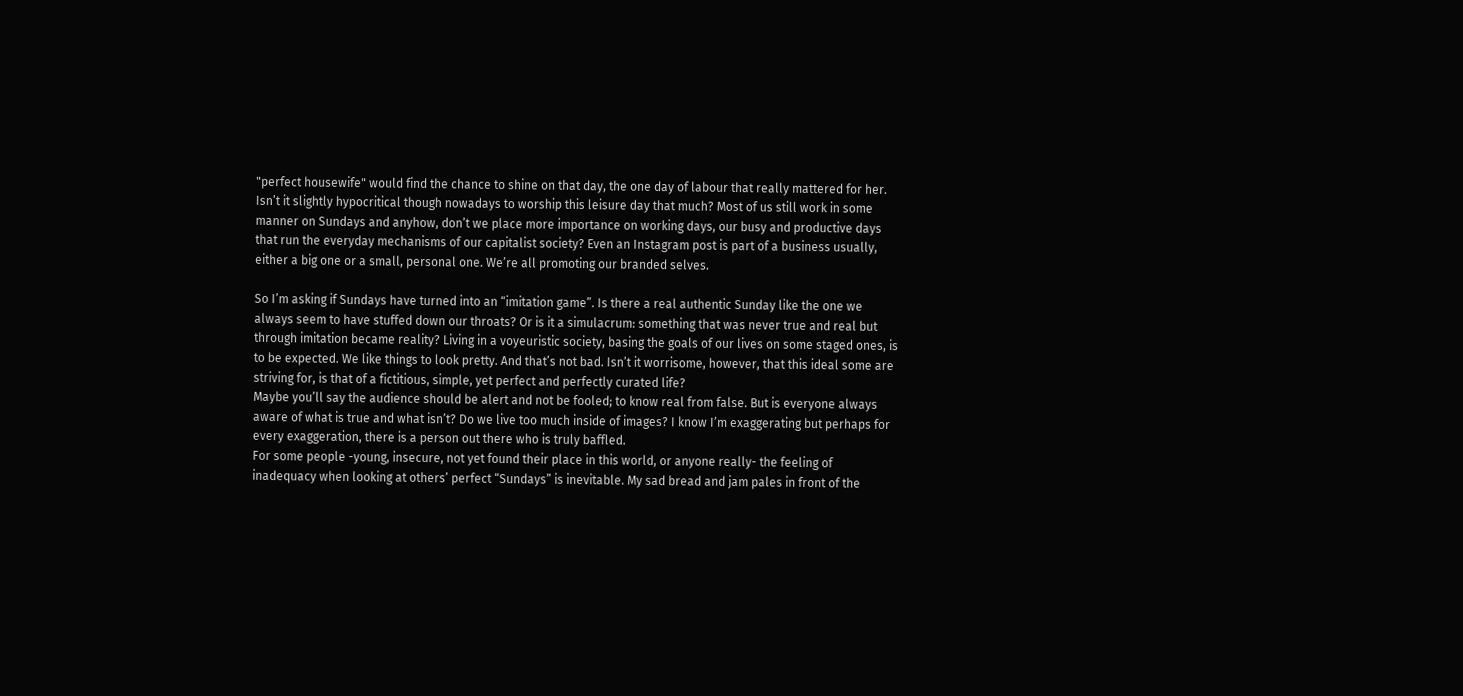"perfect housewife" would find the chance to shine on that day, the one day of labour that really mattered for her.
Isn’t it slightly hypocritical though nowadays to worship this leisure day that much? Most of us still work in some manner on Sundays and anyhow, don’t we place more importance on working days, our busy and productive days that run the everyday mechanisms of our capitalist society? Even an Instagram post is part of a business usually, either a big one or a small, personal one. We’re all promoting our branded selves.

So I’m asking if Sundays have turned into an “imitation game”. Is there a real authentic Sunday like the one we always seem to have stuffed down our throats? Or is it a simulacrum: something that was never true and real but through imitation became reality? Living in a voyeuristic society, basing the goals of our lives on some staged ones, is to be expected. We like things to look pretty. And that’s not bad. Isn’t it worrisome, however, that this ideal some are striving for, is that of a fictitious, simple, yet perfect and perfectly curated life?
Maybe you’ll say the audience should be alert and not be fooled; to know real from false. But is everyone always aware of what is true and what isn’t? Do we live too much inside of images? I know I’m exaggerating but perhaps for every exaggeration, there is a person out there who is truly baffled.
For some people -young, insecure, not yet found their place in this world, or anyone really- the feeling of inadequacy when looking at others’ perfect “Sundays” is inevitable. My sad bread and jam pales in front of the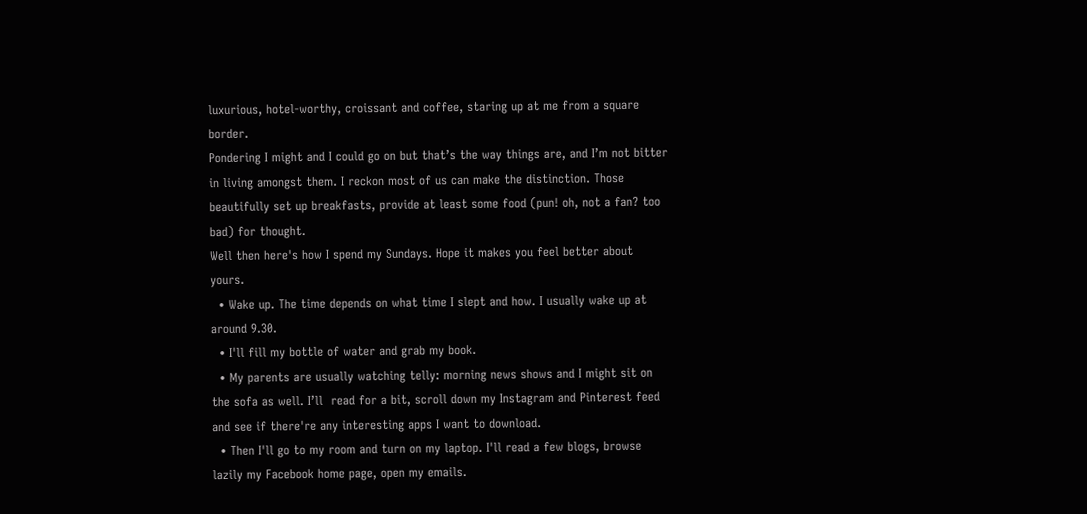luxurious, hotel-worthy, croissant and coffee, staring up at me from a square border.
Pondering I might and I could go on but that’s the way things are, and I’m not bitter in living amongst them. I reckon most of us can make the distinction. Those beautifully set up breakfasts, provide at least some food (pun! oh, not a fan? too bad) for thought.
Well then here's how I spend my Sundays. Hope it makes you feel better about yours.
  • Wake up. The time depends on what time I slept and how. I usually wake up at around 9.30.
  • I'll fill my bottle of water and grab my book.
  • My parents are usually watching telly: morning news shows and I might sit on the sofa as well. I’ll  read for a bit, scroll down my Instagram and Pinterest feed and see if there're any interesting apps I want to download.
  • Then I'll go to my room and turn on my laptop. I'll read a few blogs, browse lazily my Facebook home page, open my emails.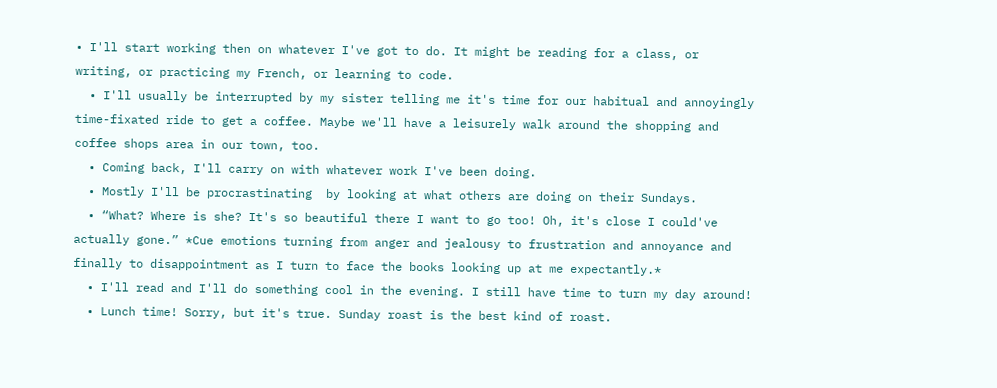• I'll start working then on whatever I've got to do. It might be reading for a class, or writing, or practicing my French, or learning to code.
  • I'll usually be interrupted by my sister telling me it's time for our habitual and annoyingly time-fixated ride to get a coffee. Maybe we'll have a leisurely walk around the shopping and coffee shops area in our town, too.
  • Coming back, I'll carry on with whatever work I've been doing.
  • Mostly I'll be procrastinating  by looking at what others are doing on their Sundays.
  • “What? Where is she? It's so beautiful there I want to go too! Oh, it's close I could've actually gone.” *Cue emotions turning from anger and jealousy to frustration and annoyance and finally to disappointment as I turn to face the books looking up at me expectantly.*
  • I'll read and I'll do something cool in the evening. I still have time to turn my day around!
  • Lunch time! Sorry, but it's true. Sunday roast is the best kind of roast.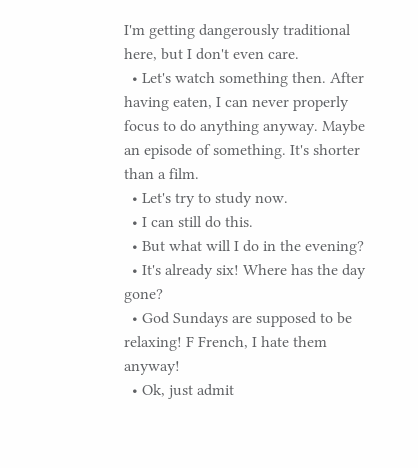I'm getting dangerously traditional here, but I don't even care.
  • Let's watch something then. After having eaten, I can never properly focus to do anything anyway. Maybe an episode of something. It's shorter than a film.
  • Let's try to study now.
  • I can still do this.
  • But what will I do in the evening?
  • It's already six! Where has the day gone?
  • God Sundays are supposed to be relaxing! F French, I hate them anyway!
  • Ok, just admit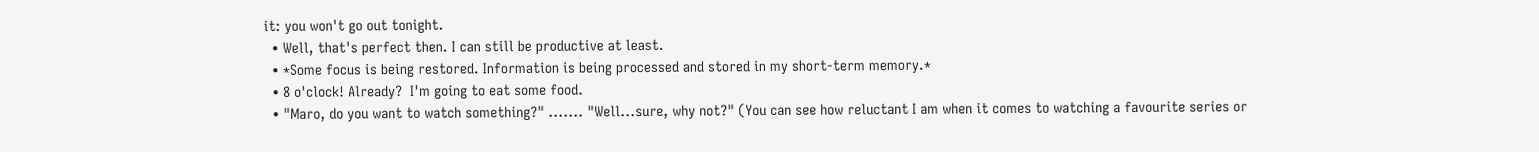it: you won't go out tonight.
  • Well, that's perfect then. I can still be productive at least.
  • *Some focus is being restored. Information is being processed and stored in my short-term memory.*
  • 8 o'clock! Already?  I'm going to eat some food.
  • "Maro, do you want to watch something?" ....... "Well...sure, why not?" (You can see how reluctant I am when it comes to watching a favourite series or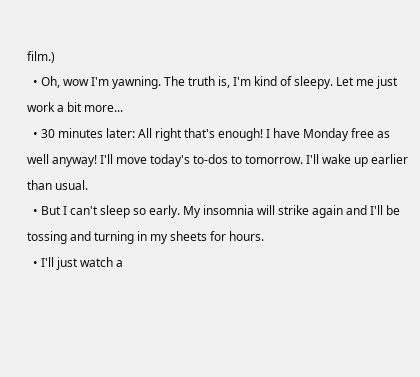film.)
  • Oh, wow I'm yawning. The truth is, I'm kind of sleepy. Let me just work a bit more...
  • 30 minutes later: All right that's enough! I have Monday free as well anyway! I'll move today's to-dos to tomorrow. I'll wake up earlier than usual.
  • But I can't sleep so early. My insomnia will strike again and I'll be tossing and turning in my sheets for hours.
  • I'll just watch a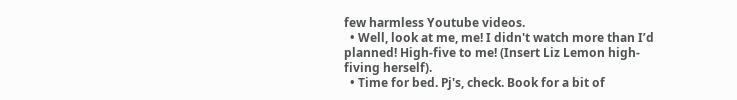few harmless Youtube videos.
  • Well, look at me, me! I didn't watch more than I’d planned! High-five to me! (Insert Liz Lemon high-fiving herself).
  • Time for bed. Pj's, check. Book for a bit of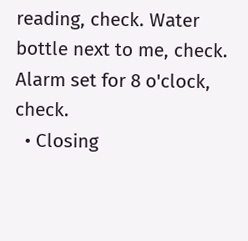reading, check. Water bottle next to me, check. Alarm set for 8 o'clock, check.
  • Closing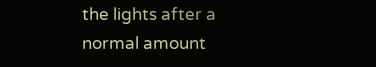the lights after a normal amount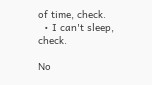of time, check.
  • I can't sleep, check.

No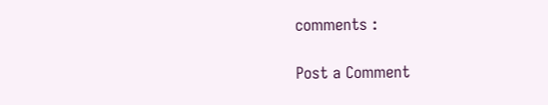comments :

Post a Comment